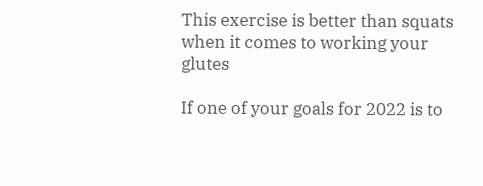This exercise is better than squats when it comes to working your glutes

If one of your goals for 2022 is to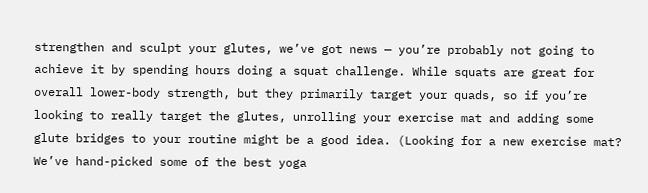strengthen and sculpt your glutes, we’ve got news — you’re probably not going to achieve it by spending hours doing a squat challenge. While squats are great for overall lower-body strength, but they primarily target your quads, so if you’re looking to really target the glutes, unrolling your exercise mat and adding some glute bridges to your routine might be a good idea. (Looking for a new exercise mat? We’ve hand-picked some of the best yoga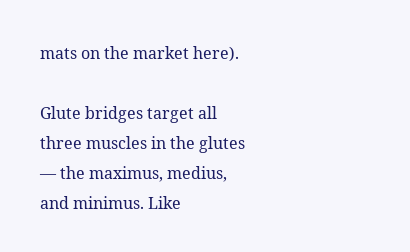mats on the market here).

Glute bridges target all three muscles in the glutes — the maximus, medius, and minimus. Like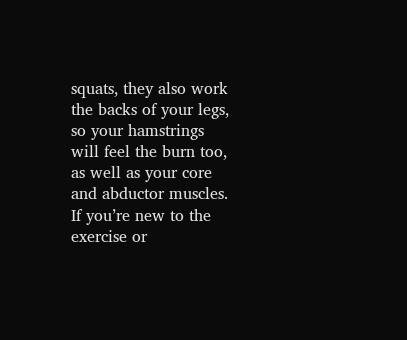squats, they also work the backs of your legs, so your hamstrings will feel the burn too, as well as your core and abductor muscles. If you’re new to the exercise or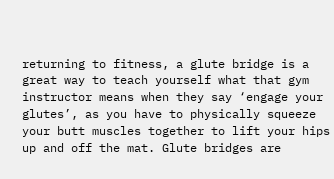returning to fitness, a glute bridge is a great way to teach yourself what that gym instructor means when they say ‘engage your glutes’, as you have to physically squeeze your butt muscles together to lift your hips up and off the mat. Glute bridges are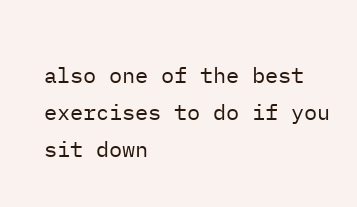also one of the best exercises to do if you sit down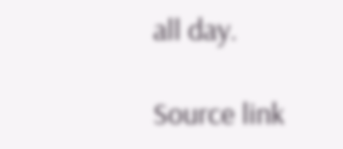all day.

Source link